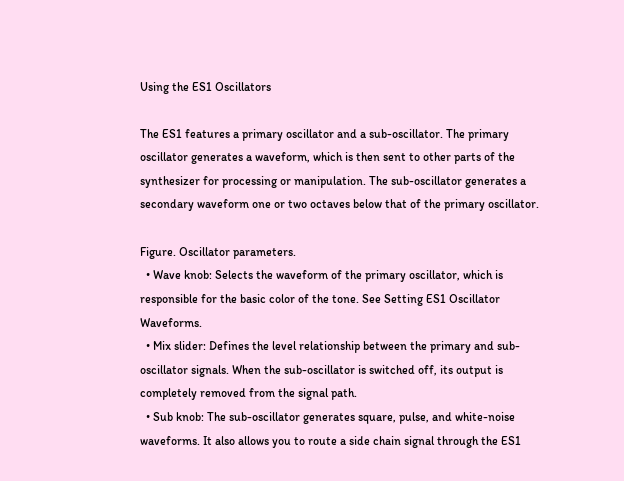Using the ES1 Oscillators

The ES1 features a primary oscillator and a sub-oscillator. The primary oscillator generates a waveform, which is then sent to other parts of the synthesizer for processing or manipulation. The sub-oscillator generates a secondary waveform one or two octaves below that of the primary oscillator.

Figure. Oscillator parameters.
  • Wave knob: Selects the waveform of the primary oscillator, which is responsible for the basic color of the tone. See Setting ES1 Oscillator Waveforms.
  • Mix slider: Defines the level relationship between the primary and sub-oscillator signals. When the sub-oscillator is switched off, its output is completely removed from the signal path.
  • Sub knob: The sub-oscillator generates square, pulse, and white-noise waveforms. It also allows you to route a side chain signal through the ES1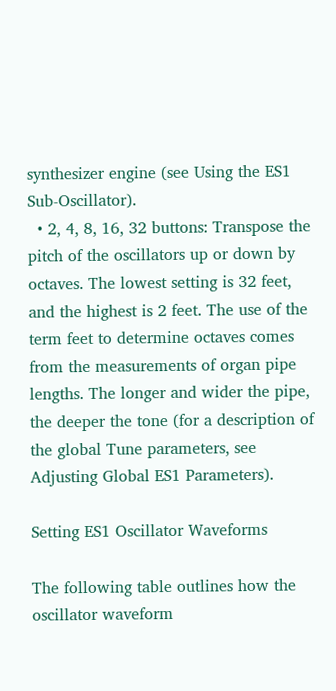synthesizer engine (see Using the ES1 Sub-Oscillator).
  • 2, 4, 8, 16, 32 buttons: Transpose the pitch of the oscillators up or down by octaves. The lowest setting is 32 feet, and the highest is 2 feet. The use of the term feet to determine octaves comes from the measurements of organ pipe lengths. The longer and wider the pipe, the deeper the tone (for a description of the global Tune parameters, see Adjusting Global ES1 Parameters).

Setting ES1 Oscillator Waveforms

The following table outlines how the oscillator waveform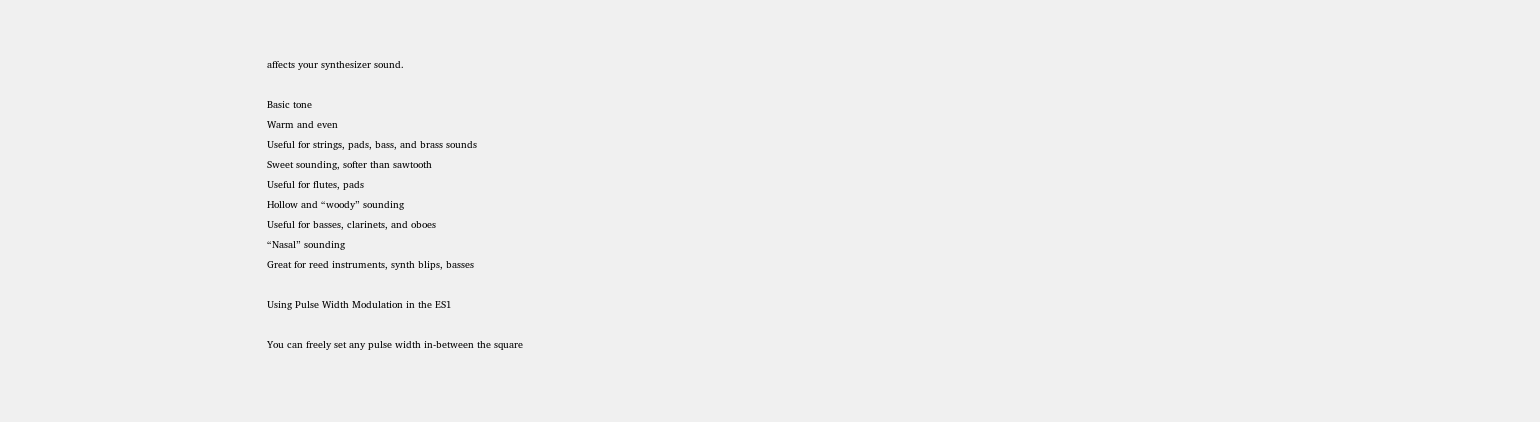affects your synthesizer sound.

Basic tone
Warm and even
Useful for strings, pads, bass, and brass sounds
Sweet sounding, softer than sawtooth
Useful for flutes, pads
Hollow and “woody” sounding
Useful for basses, clarinets, and oboes
“Nasal” sounding
Great for reed instruments, synth blips, basses

Using Pulse Width Modulation in the ES1

You can freely set any pulse width in-between the square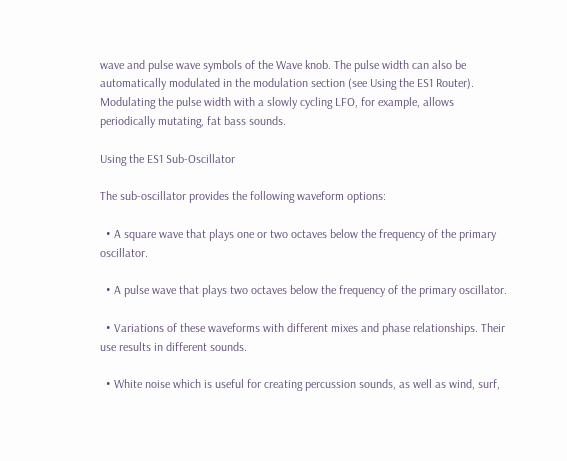wave and pulse wave symbols of the Wave knob. The pulse width can also be automatically modulated in the modulation section (see Using the ES1 Router). Modulating the pulse width with a slowly cycling LFO, for example, allows periodically mutating, fat bass sounds.

Using the ES1 Sub-Oscillator

The sub-oscillator provides the following waveform options:

  • A square wave that plays one or two octaves below the frequency of the primary oscillator.

  • A pulse wave that plays two octaves below the frequency of the primary oscillator.

  • Variations of these waveforms with different mixes and phase relationships. Their use results in different sounds.

  • White noise which is useful for creating percussion sounds, as well as wind, surf,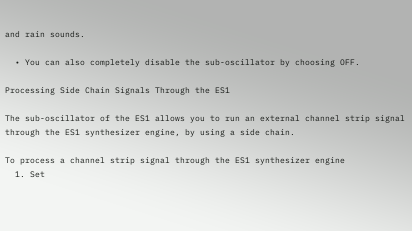and rain sounds.

  • You can also completely disable the sub-oscillator by choosing OFF.

Processing Side Chain Signals Through the ES1

The sub-oscillator of the ES1 allows you to run an external channel strip signal through the ES1 synthesizer engine, by using a side chain.

To process a channel strip signal through the ES1 synthesizer engine
  1. Set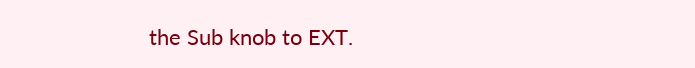the Sub knob to EXT.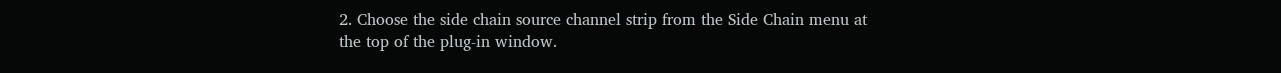2. Choose the side chain source channel strip from the Side Chain menu at the top of the plug-in window.